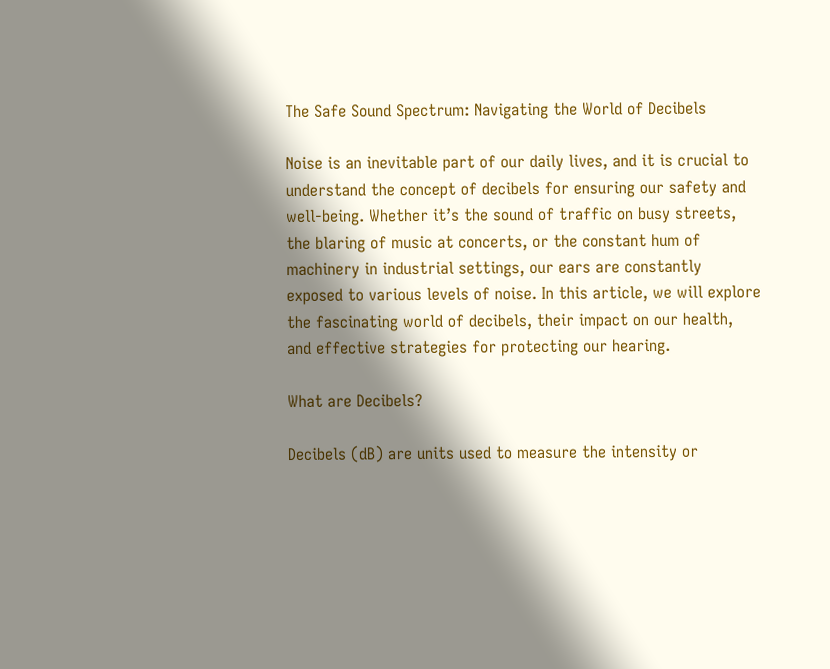The Safe Sound Spectrum: Navigating the World of Decibels

Noise is an inevitable part of our daily lives, and it is crucial to understand the concept of decibels for ensuring our safety and well-being. Whether it’s the sound of traffic on busy streets, the blaring of music at concerts, or the constant hum of machinery in industrial settings, our ears are constantly exposed to various levels of noise. In this article, we will explore the fascinating world of decibels, their impact on our health, and effective strategies for protecting our hearing.

What are Decibels?

Decibels (dB) are units used to measure the intensity or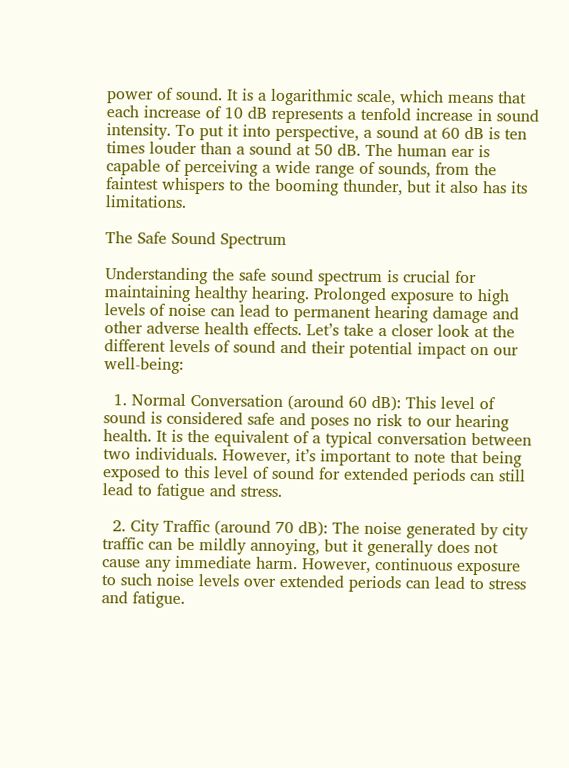power of sound. It is a logarithmic scale, which means that each increase of 10 dB represents a tenfold increase in sound intensity. To put it into perspective, a sound at 60 dB is ten times louder than a sound at 50 dB. The human ear is capable of perceiving a wide range of sounds, from the faintest whispers to the booming thunder, but it also has its limitations.

The Safe Sound Spectrum

Understanding the safe sound spectrum is crucial for maintaining healthy hearing. Prolonged exposure to high levels of noise can lead to permanent hearing damage and other adverse health effects. Let’s take a closer look at the different levels of sound and their potential impact on our well-being:

  1. Normal Conversation (around 60 dB): This level of sound is considered safe and poses no risk to our hearing health. It is the equivalent of a typical conversation between two individuals. However, it’s important to note that being exposed to this level of sound for extended periods can still lead to fatigue and stress.

  2. City Traffic (around 70 dB): The noise generated by city traffic can be mildly annoying, but it generally does not cause any immediate harm. However, continuous exposure to such noise levels over extended periods can lead to stress and fatigue.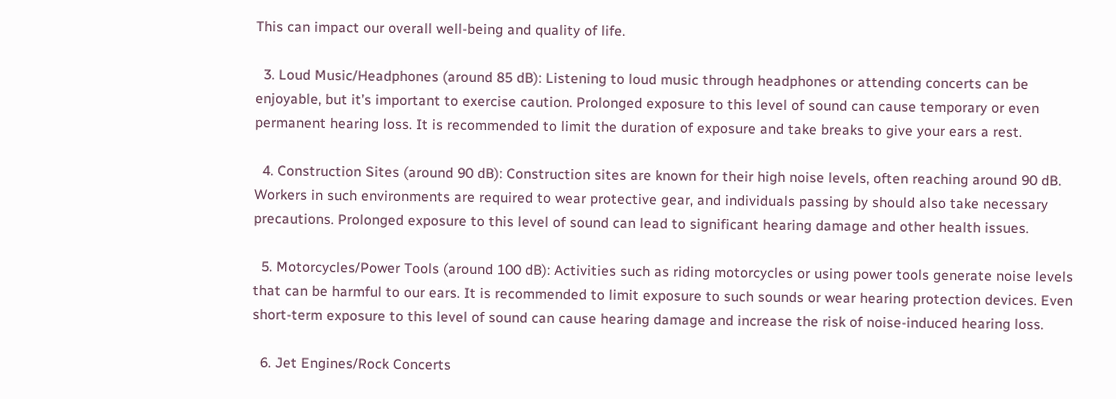This can impact our overall well-being and quality of life.

  3. Loud Music/Headphones (around 85 dB): Listening to loud music through headphones or attending concerts can be enjoyable, but it’s important to exercise caution. Prolonged exposure to this level of sound can cause temporary or even permanent hearing loss. It is recommended to limit the duration of exposure and take breaks to give your ears a rest.

  4. Construction Sites (around 90 dB): Construction sites are known for their high noise levels, often reaching around 90 dB. Workers in such environments are required to wear protective gear, and individuals passing by should also take necessary precautions. Prolonged exposure to this level of sound can lead to significant hearing damage and other health issues.

  5. Motorcycles/Power Tools (around 100 dB): Activities such as riding motorcycles or using power tools generate noise levels that can be harmful to our ears. It is recommended to limit exposure to such sounds or wear hearing protection devices. Even short-term exposure to this level of sound can cause hearing damage and increase the risk of noise-induced hearing loss.

  6. Jet Engines/Rock Concerts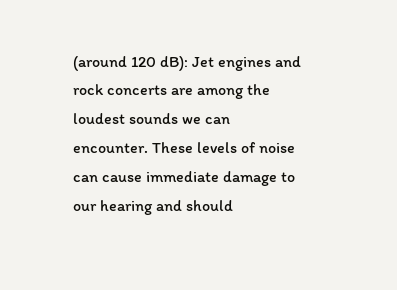(around 120 dB): Jet engines and rock concerts are among the loudest sounds we can encounter. These levels of noise can cause immediate damage to our hearing and should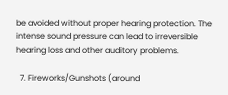be avoided without proper hearing protection. The intense sound pressure can lead to irreversible hearing loss and other auditory problems.

  7. Fireworks/Gunshots (around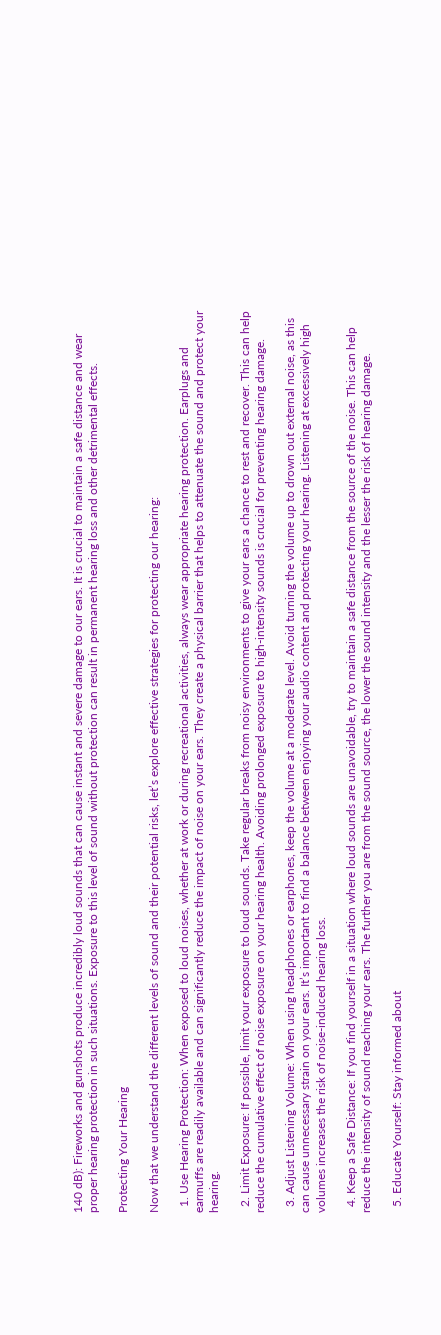140 dB): Fireworks and gunshots produce incredibly loud sounds that can cause instant and severe damage to our ears. It is crucial to maintain a safe distance and wear proper hearing protection in such situations. Exposure to this level of sound without protection can result in permanent hearing loss and other detrimental effects.

Protecting Your Hearing

Now that we understand the different levels of sound and their potential risks, let’s explore effective strategies for protecting our hearing:

  1. Use Hearing Protection: When exposed to loud noises, whether at work or during recreational activities, always wear appropriate hearing protection. Earplugs and earmuffs are readily available and can significantly reduce the impact of noise on your ears. They create a physical barrier that helps to attenuate the sound and protect your hearing.

  2. Limit Exposure: If possible, limit your exposure to loud sounds. Take regular breaks from noisy environments to give your ears a chance to rest and recover. This can help reduce the cumulative effect of noise exposure on your hearing health. Avoiding prolonged exposure to high-intensity sounds is crucial for preventing hearing damage.

  3. Adjust Listening Volume: When using headphones or earphones, keep the volume at a moderate level. Avoid turning the volume up to drown out external noise, as this can cause unnecessary strain on your ears. It’s important to find a balance between enjoying your audio content and protecting your hearing. Listening at excessively high volumes increases the risk of noise-induced hearing loss.

  4. Keep a Safe Distance: If you find yourself in a situation where loud sounds are unavoidable, try to maintain a safe distance from the source of the noise. This can help reduce the intensity of sound reaching your ears. The further you are from the sound source, the lower the sound intensity and the lesser the risk of hearing damage.

  5. Educate Yourself: Stay informed about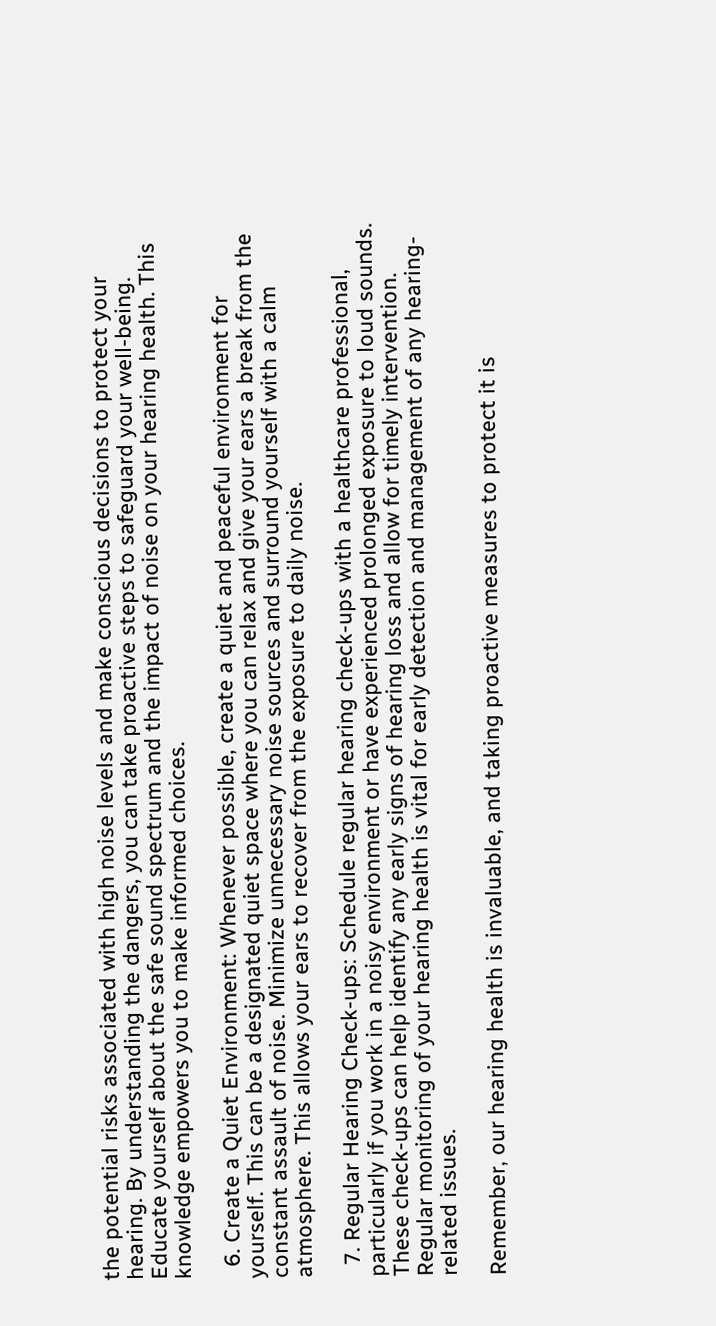the potential risks associated with high noise levels and make conscious decisions to protect your hearing. By understanding the dangers, you can take proactive steps to safeguard your well-being. Educate yourself about the safe sound spectrum and the impact of noise on your hearing health. This knowledge empowers you to make informed choices.

  6. Create a Quiet Environment: Whenever possible, create a quiet and peaceful environment for yourself. This can be a designated quiet space where you can relax and give your ears a break from the constant assault of noise. Minimize unnecessary noise sources and surround yourself with a calm atmosphere. This allows your ears to recover from the exposure to daily noise.

  7. Regular Hearing Check-ups: Schedule regular hearing check-ups with a healthcare professional, particularly if you work in a noisy environment or have experienced prolonged exposure to loud sounds. These check-ups can help identify any early signs of hearing loss and allow for timely intervention. Regular monitoring of your hearing health is vital for early detection and management of any hearing-related issues.

Remember, our hearing health is invaluable, and taking proactive measures to protect it is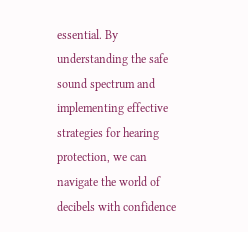essential. By understanding the safe sound spectrum and implementing effective strategies for hearing protection, we can navigate the world of decibels with confidence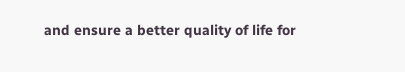and ensure a better quality of life for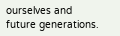ourselves and future generations.